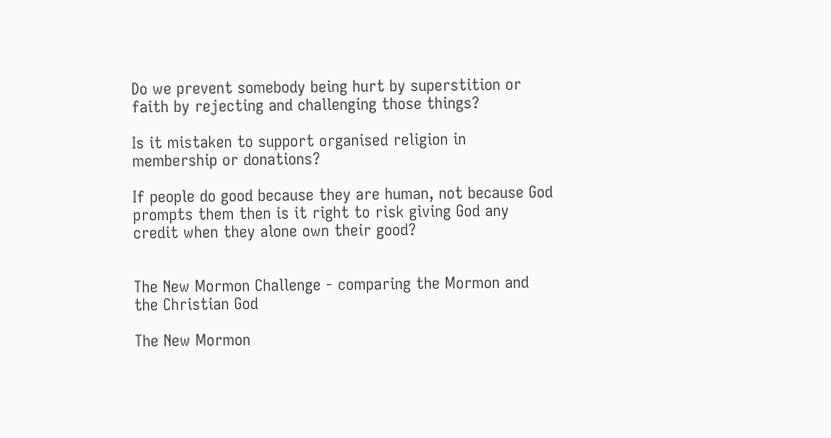Do we prevent somebody being hurt by superstition or faith by rejecting and challenging those things?

Is it mistaken to support organised religion in membership or donations?

If people do good because they are human, not because God prompts them then is it right to risk giving God any credit when they alone own their good?


The New Mormon Challenge - comparing the Mormon and the Christian God

The New Mormon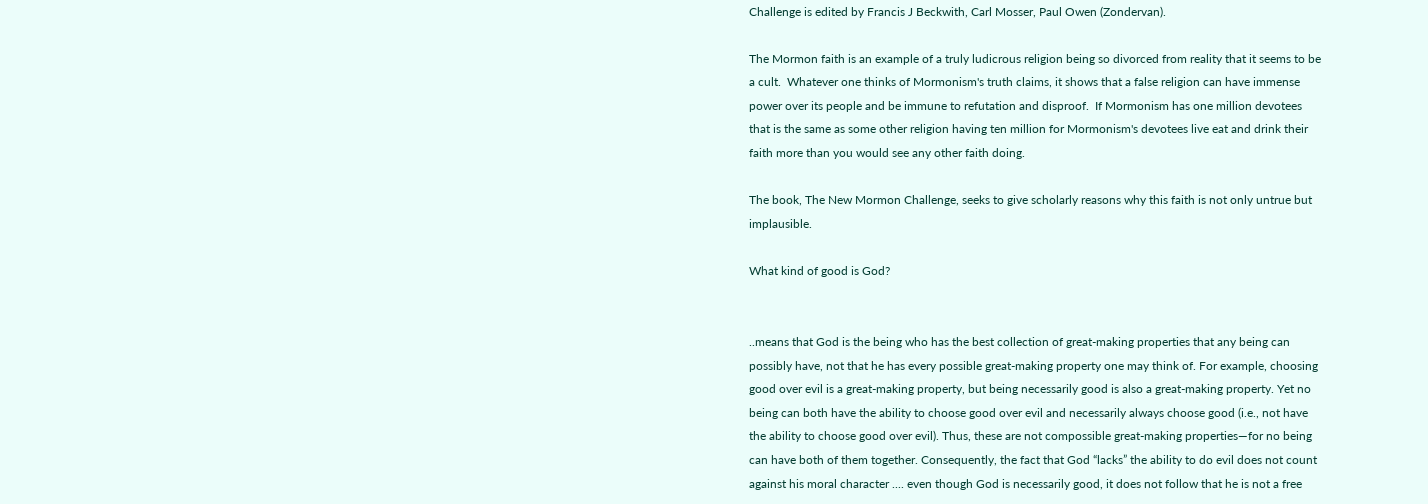Challenge is edited by Francis J Beckwith, Carl Mosser, Paul Owen (Zondervan).

The Mormon faith is an example of a truly ludicrous religion being so divorced from reality that it seems to be a cult.  Whatever one thinks of Mormonism's truth claims, it shows that a false religion can have immense power over its people and be immune to refutation and disproof.  If Mormonism has one million devotees that is the same as some other religion having ten million for Mormonism's devotees live eat and drink their faith more than you would see any other faith doing.

The book, The New Mormon Challenge, seeks to give scholarly reasons why this faith is not only untrue but implausible.

What kind of good is God?


..means that God is the being who has the best collection of great-making properties that any being can possibly have, not that he has every possible great-making property one may think of. For example, choosing good over evil is a great-making property, but being necessarily good is also a great-making property. Yet no being can both have the ability to choose good over evil and necessarily always choose good (i.e., not have the ability to choose good over evil). Thus, these are not compossible great-making properties—for no being can have both of them together. Consequently, the fact that God “lacks” the ability to do evil does not count against his moral character .... even though God is necessarily good, it does not follow that he is not a free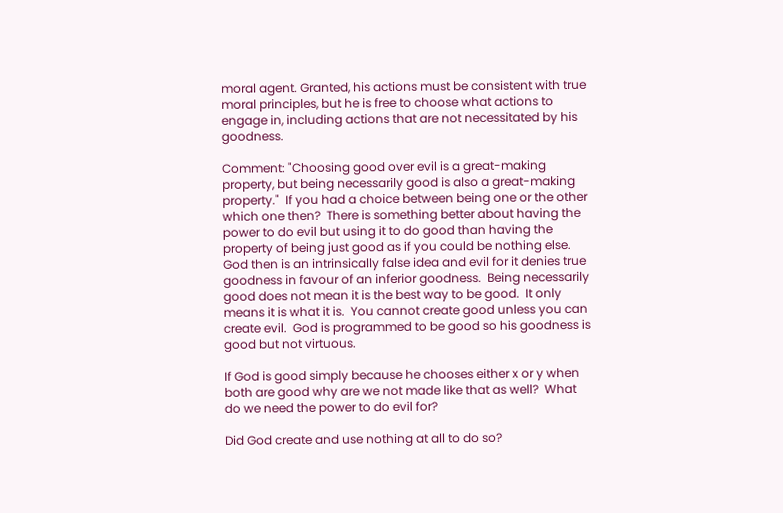moral agent. Granted, his actions must be consistent with true moral principles, but he is free to choose what actions to engage in, including actions that are not necessitated by his goodness.

Comment: "Choosing good over evil is a great-making property, but being necessarily good is also a great-making property."  If you had a choice between being one or the other which one then?  There is something better about having the power to do evil but using it to do good than having the property of being just good as if you could be nothing else.  God then is an intrinsically false idea and evil for it denies true goodness in favour of an inferior goodness.  Being necessarily good does not mean it is the best way to be good.  It only means it is what it is.  You cannot create good unless you can create evil.  God is programmed to be good so his goodness is good but not virtuous.

If God is good simply because he chooses either x or y when both are good why are we not made like that as well?  What do we need the power to do evil for?

Did God create and use nothing at all to do so?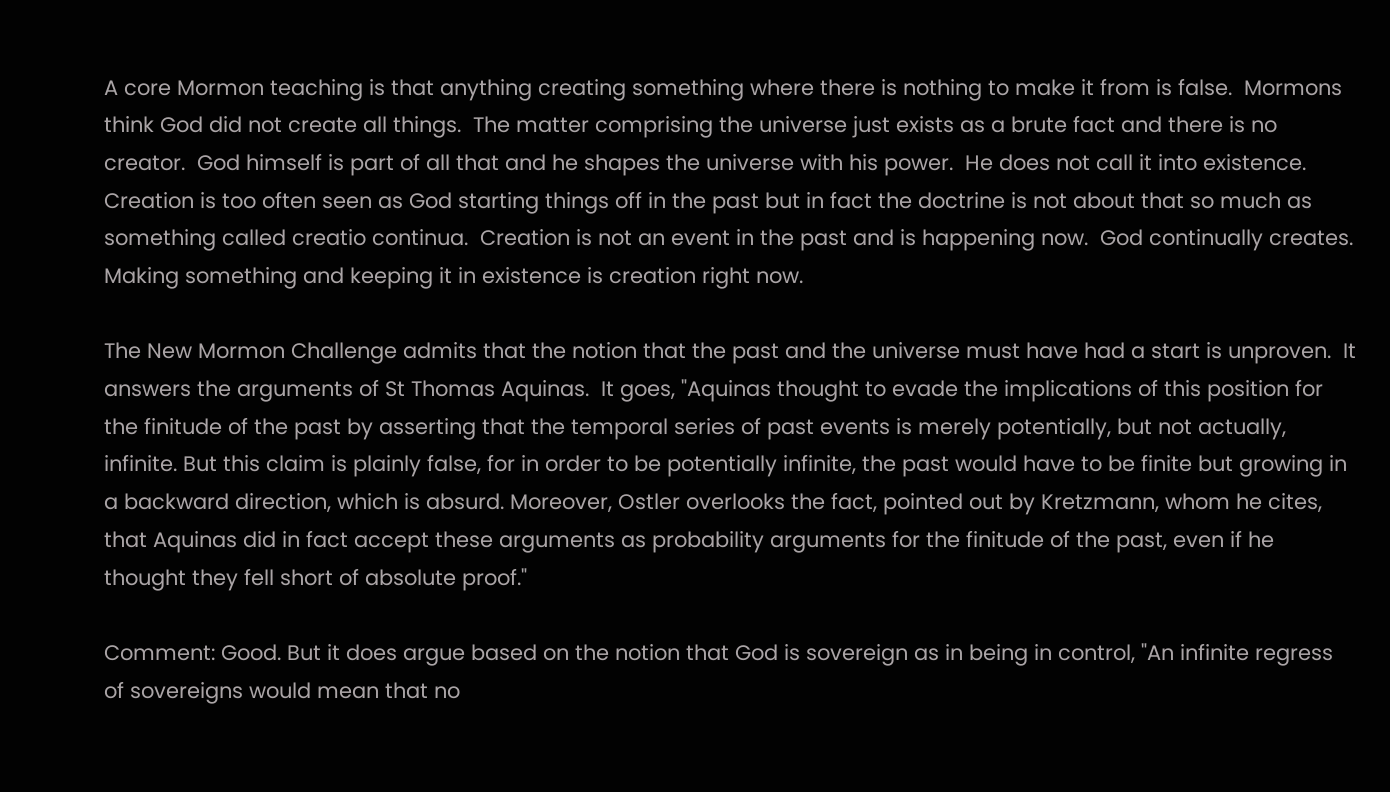A core Mormon teaching is that anything creating something where there is nothing to make it from is false.  Mormons think God did not create all things.  The matter comprising the universe just exists as a brute fact and there is no creator.  God himself is part of all that and he shapes the universe with his power.  He does not call it into existence.  Creation is too often seen as God starting things off in the past but in fact the doctrine is not about that so much as something called creatio continua.  Creation is not an event in the past and is happening now.  God continually creates.  Making something and keeping it in existence is creation right now.

The New Mormon Challenge admits that the notion that the past and the universe must have had a start is unproven.  It answers the arguments of St Thomas Aquinas.  It goes, "Aquinas thought to evade the implications of this position for the finitude of the past by asserting that the temporal series of past events is merely potentially, but not actually, infinite. But this claim is plainly false, for in order to be potentially infinite, the past would have to be finite but growing in a backward direction, which is absurd. Moreover, Ostler overlooks the fact, pointed out by Kretzmann, whom he cites, that Aquinas did in fact accept these arguments as probability arguments for the finitude of the past, even if he thought they fell short of absolute proof."

Comment: Good. But it does argue based on the notion that God is sovereign as in being in control, "An infinite regress of sovereigns would mean that no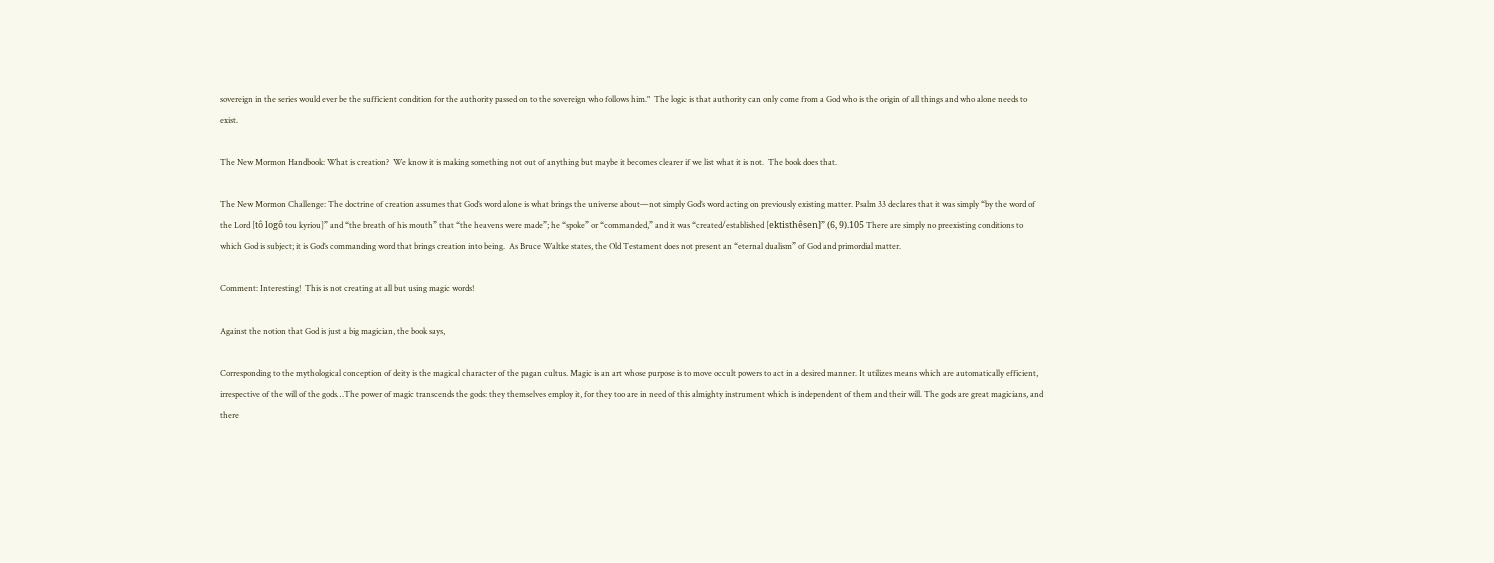sovereign in the series would ever be the sufficient condition for the authority passed on to the sovereign who follows him."  The logic is that authority can only come from a God who is the origin of all things and who alone needs to exist.

The New Mormon Handbook: What is creation?  We know it is making something not out of anything but maybe it becomes clearer if we list what it is not.  The book does that.

The New Mormon Challenge: The doctrine of creation assumes that God’s word alone is what brings the universe about—not simply God’s word acting on previously existing matter. Psalm 33 declares that it was simply “by the word of the Lord [tô logô tou kyriou]” and “the breath of his mouth” that “the heavens were made”; he “spoke” or “commanded,” and it was “created/established [ektisthêsen]” (6, 9).105 There are simply no preexisting conditions to which God is subject; it is God’s commanding word that brings creation into being.  As Bruce Waltke states, the Old Testament does not present an “eternal dualism” of God and primordial matter.

Comment: Interesting!  This is not creating at all but using magic words!

Against the notion that God is just a big magician, the book says,

Corresponding to the mythological conception of deity is the magical character of the pagan cultus. Magic is an art whose purpose is to move occult powers to act in a desired manner. It utilizes means which are automatically efficient, irrespective of the will of the gods…The power of magic transcends the gods: they themselves employ it, for they too are in need of this almighty instrument which is independent of them and their will. The gods are great magicians, and there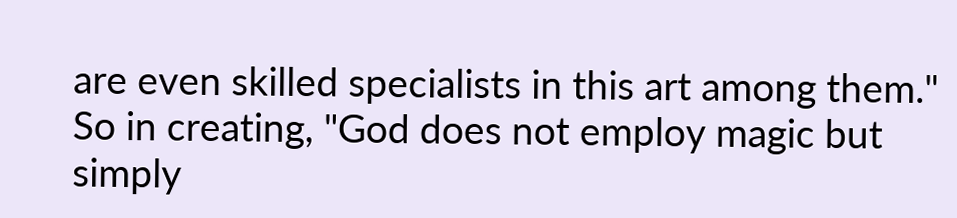are even skilled specialists in this art among them."  So in creating, "God does not employ magic but simply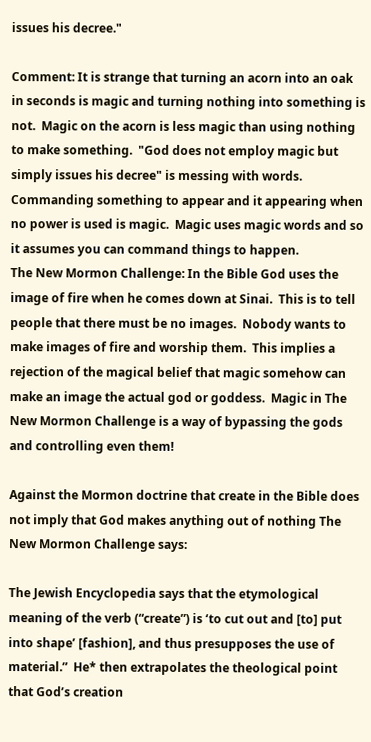issues his decree."

Comment: It is strange that turning an acorn into an oak in seconds is magic and turning nothing into something is not.  Magic on the acorn is less magic than using nothing to make something.  "God does not employ magic but simply issues his decree" is messing with words.  Commanding something to appear and it appearing when no power is used is magic.  Magic uses magic words and so it assumes you can command things to happen.
The New Mormon Challenge: In the Bible God uses the image of fire when he comes down at Sinai.  This is to tell people that there must be no images.  Nobody wants to make images of fire and worship them.  This implies a rejection of the magical belief that magic somehow can make an image the actual god or goddess.  Magic in The New Mormon Challenge is a way of bypassing the gods and controlling even them!

Against the Mormon doctrine that create in the Bible does not imply that God makes anything out of nothing The New Mormon Challenge says:

The Jewish Encyclopedia says that the etymological meaning of the verb (“create”) is ‘to cut out and [to] put into shape’ [fashion], and thus presupposes the use of material.”  He* then extrapolates the theological point that God’s creation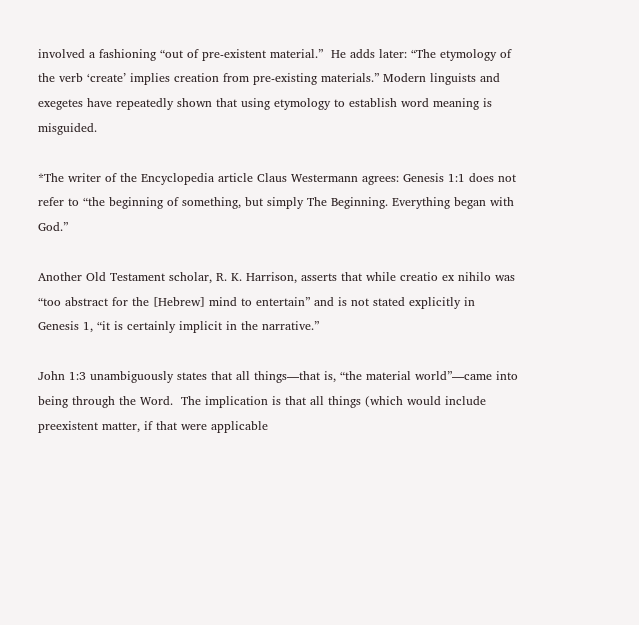involved a fashioning “out of pre-existent material.”  He adds later: “The etymology of the verb ‘create’ implies creation from pre-existing materials.” Modern linguists and exegetes have repeatedly shown that using etymology to establish word meaning is misguided.

*The writer of the Encyclopedia article Claus Westermann agrees: Genesis 1:1 does not refer to “the beginning of something, but simply The Beginning. Everything began with God.”

Another Old Testament scholar, R. K. Harrison, asserts that while creatio ex nihilo was “too abstract for the [Hebrew] mind to entertain” and is not stated explicitly in Genesis 1, “it is certainly implicit in the narrative.”

John 1:3 unambiguously states that all things—that is, “the material world”—came into being through the Word.  The implication is that all things (which would include preexistent matter, if that were applicable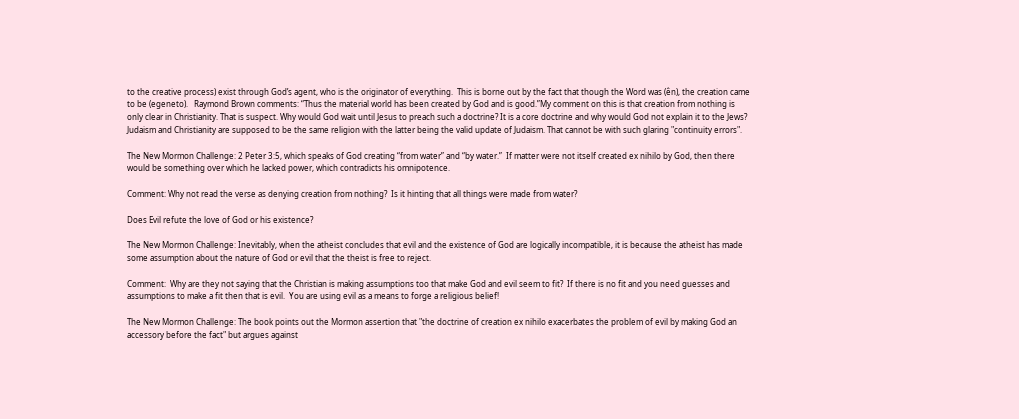to the creative process) exist through God’s agent, who is the originator of everything.  This is borne out by the fact that though the Word was (ên), the creation came to be (egeneto).   Raymond Brown comments: “Thus the material world has been created by God and is good.”My comment on this is that creation from nothing is only clear in Christianity. That is suspect. Why would God wait until Jesus to preach such a doctrine? It is a core doctrine and why would God not explain it to the Jews? Judaism and Christianity are supposed to be the same religion with the latter being the valid update of Judaism. That cannot be with such glaring "continuity errors".

The New Mormon Challenge: 2 Peter 3:5, which speaks of God creating “from water” and “by water.”  If matter were not itself created ex nihilo by God, then there would be something over which he lacked power, which contradicts his omnipotence.

Comment: Why not read the verse as denying creation from nothing?  Is it hinting that all things were made from water?

Does Evil refute the love of God or his existence?

The New Mormon Challenge: Inevitably, when the atheist concludes that evil and the existence of God are logically incompatible, it is because the atheist has made some assumption about the nature of God or evil that the theist is free to reject.

Comment:  Why are they not saying that the Christian is making assumptions too that make God and evil seem to fit?  If there is no fit and you need guesses and assumptions to make a fit then that is evil.  You are using evil as a means to forge a religious belief!

The New Mormon Challenge: The book points out the Mormon assertion that "the doctrine of creation ex nihilo exacerbates the problem of evil by making God an accessory before the fact" but argues against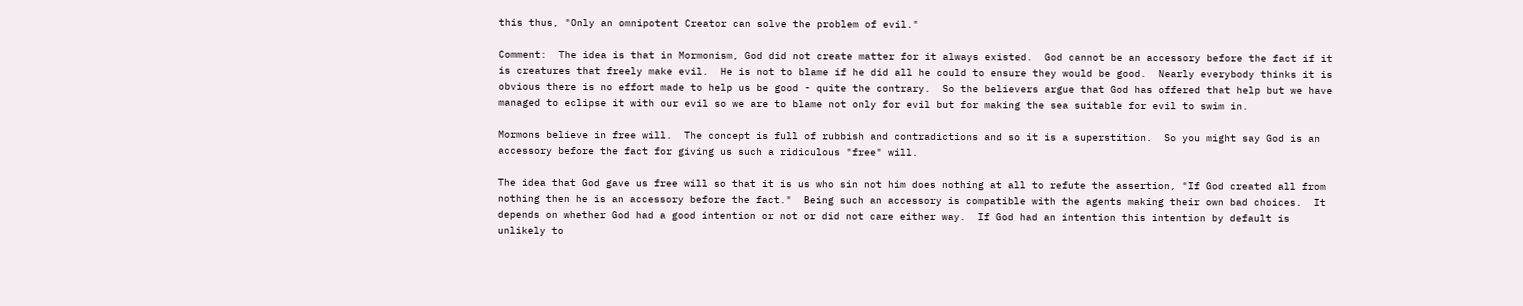this thus, "Only an omnipotent Creator can solve the problem of evil."

Comment:  The idea is that in Mormonism, God did not create matter for it always existed.  God cannot be an accessory before the fact if it is creatures that freely make evil.  He is not to blame if he did all he could to ensure they would be good.  Nearly everybody thinks it is obvious there is no effort made to help us be good - quite the contrary.  So the believers argue that God has offered that help but we have managed to eclipse it with our evil so we are to blame not only for evil but for making the sea suitable for evil to swim in.

Mormons believe in free will.  The concept is full of rubbish and contradictions and so it is a superstition.  So you might say God is an accessory before the fact for giving us such a ridiculous "free" will.

The idea that God gave us free will so that it is us who sin not him does nothing at all to refute the assertion, "If God created all from nothing then he is an accessory before the fact."  Being such an accessory is compatible with the agents making their own bad choices.  It depends on whether God had a good intention or not or did not care either way.  If God had an intention this intention by default is unlikely to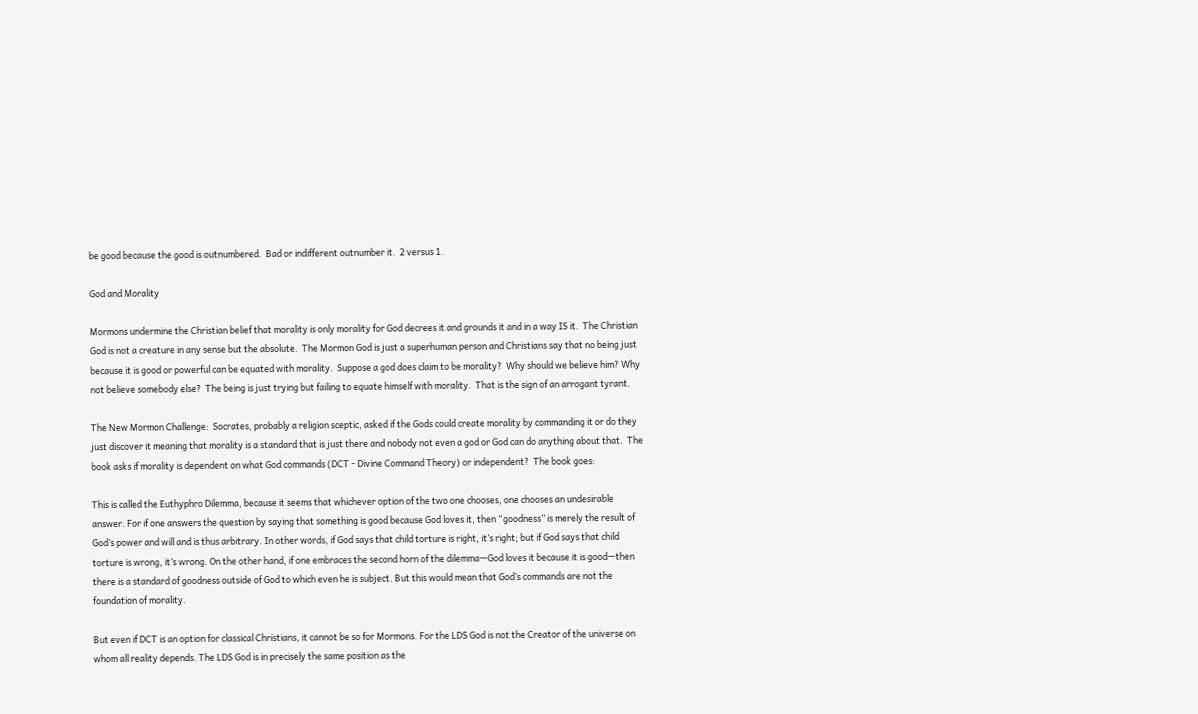be good because the good is outnumbered.  Bad or indifferent outnumber it.  2 versus 1.

God and Morality

Mormons undermine the Christian belief that morality is only morality for God decrees it and grounds it and in a way IS it.  The Christian God is not a creature in any sense but the absolute.  The Mormon God is just a superhuman person and Christians say that no being just because it is good or powerful can be equated with morality.  Suppose a god does claim to be morality?  Why should we believe him? Why not believe somebody else?  The being is just trying but failing to equate himself with morality.  That is the sign of an arrogant tyrant.

The New Mormon Challenge:  Socrates, probably a religion sceptic, asked if the Gods could create morality by commanding it or do they just discover it meaning that morality is a standard that is just there and nobody not even a god or God can do anything about that.  The book asks if morality is dependent on what God commands (DCT - Divine Command Theory) or independent?  The book goes:

This is called the Euthyphro Dilemma, because it seems that whichever option of the two one chooses, one chooses an undesirable answer. For if one answers the question by saying that something is good because God loves it, then “goodness” is merely the result of God’s power and will and is thus arbitrary. In other words, if God says that child torture is right, it’s right; but if God says that child torture is wrong, it’s wrong. On the other hand, if one embraces the second horn of the dilemma—God loves it because it is good—then there is a standard of goodness outside of God to which even he is subject. But this would mean that God’s commands are not the foundation of morality.

But even if DCT is an option for classical Christians, it cannot be so for Mormons. For the LDS God is not the Creator of the universe on whom all reality depends. The LDS God is in precisely the same position as the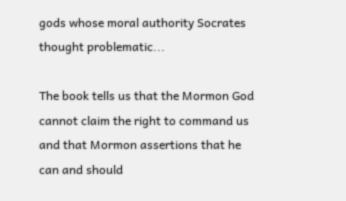gods whose moral authority Socrates thought problematic...

The book tells us that the Mormon God cannot claim the right to command us and that Mormon assertions that he can and should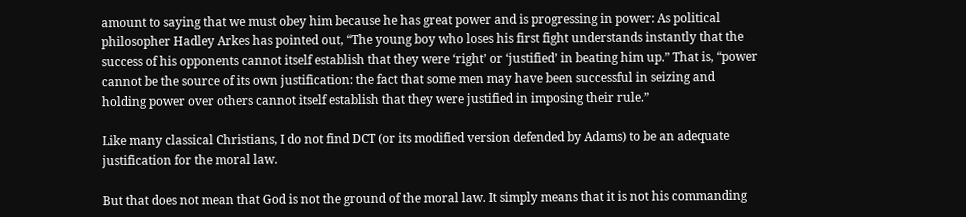amount to saying that we must obey him because he has great power and is progressing in power: As political philosopher Hadley Arkes has pointed out, “The young boy who loses his first fight understands instantly that the success of his opponents cannot itself establish that they were ‘right’ or ‘justified’ in beating him up.” That is, “power cannot be the source of its own justification: the fact that some men may have been successful in seizing and holding power over others cannot itself establish that they were justified in imposing their rule.”

Like many classical Christians, I do not find DCT (or its modified version defended by Adams) to be an adequate justification for the moral law.

But that does not mean that God is not the ground of the moral law. It simply means that it is not his commanding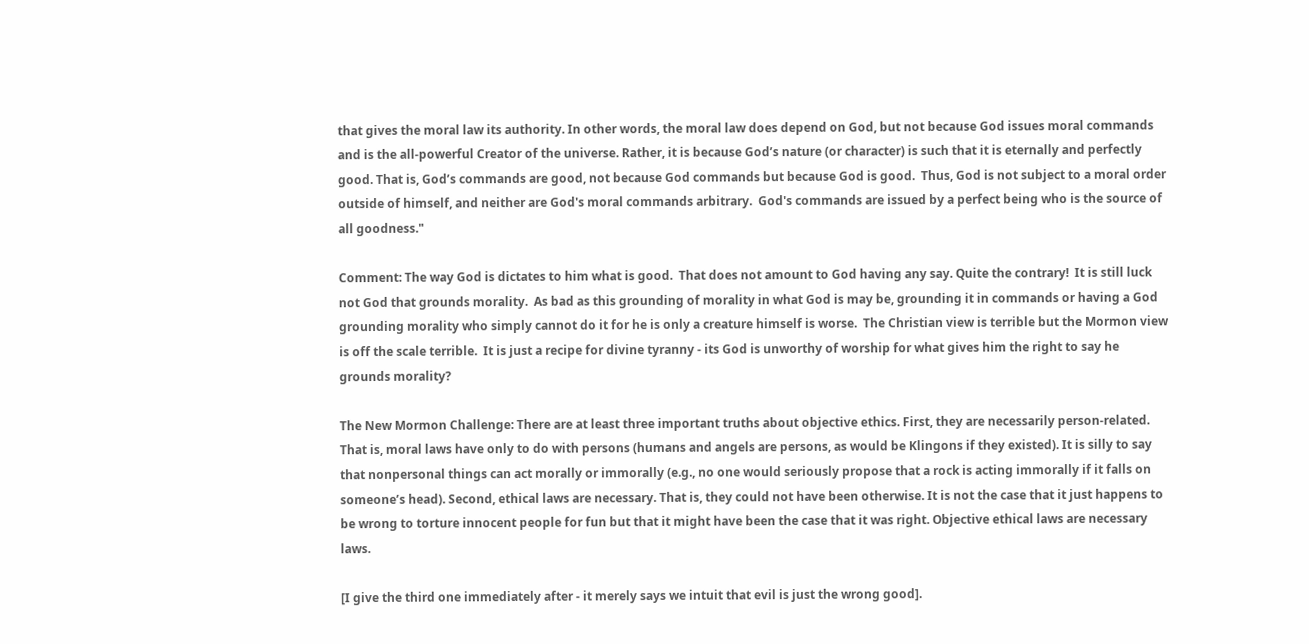that gives the moral law its authority. In other words, the moral law does depend on God, but not because God issues moral commands and is the all-powerful Creator of the universe. Rather, it is because God’s nature (or character) is such that it is eternally and perfectly good. That is, God’s commands are good, not because God commands but because God is good.  Thus, God is not subject to a moral order outside of himself, and neither are God's moral commands arbitrary.  God's commands are issued by a perfect being who is the source of all goodness."

Comment: The way God is dictates to him what is good.  That does not amount to God having any say. Quite the contrary!  It is still luck not God that grounds morality.  As bad as this grounding of morality in what God is may be, grounding it in commands or having a God grounding morality who simply cannot do it for he is only a creature himself is worse.  The Christian view is terrible but the Mormon view is off the scale terrible.  It is just a recipe for divine tyranny - its God is unworthy of worship for what gives him the right to say he grounds morality?

The New Mormon Challenge: There are at least three important truths about objective ethics. First, they are necessarily person-related. That is, moral laws have only to do with persons (humans and angels are persons, as would be Klingons if they existed). It is silly to say that nonpersonal things can act morally or immorally (e.g., no one would seriously propose that a rock is acting immorally if it falls on someone’s head). Second, ethical laws are necessary. That is, they could not have been otherwise. It is not the case that it just happens to be wrong to torture innocent people for fun but that it might have been the case that it was right. Objective ethical laws are necessary laws.

[I give the third one immediately after - it merely says we intuit that evil is just the wrong good].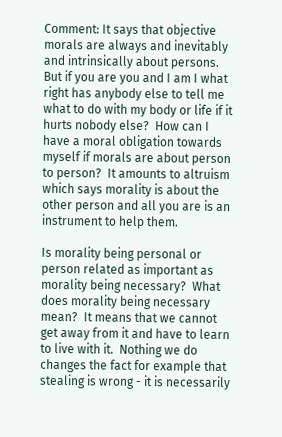Comment: It says that objective morals are always and inevitably and intrinsically about persons.  But if you are you and I am I what right has anybody else to tell me what to do with my body or life if it hurts nobody else?  How can I have a moral obligation towards myself if morals are about person to person?  It amounts to altruism which says morality is about the other person and all you are is an instrument to help them.

Is morality being personal or person related as important as morality being necessary?  What does morality being necessary mean?  It means that we cannot get away from it and have to learn to live with it.  Nothing we do changes the fact for example that stealing is wrong - it is necessarily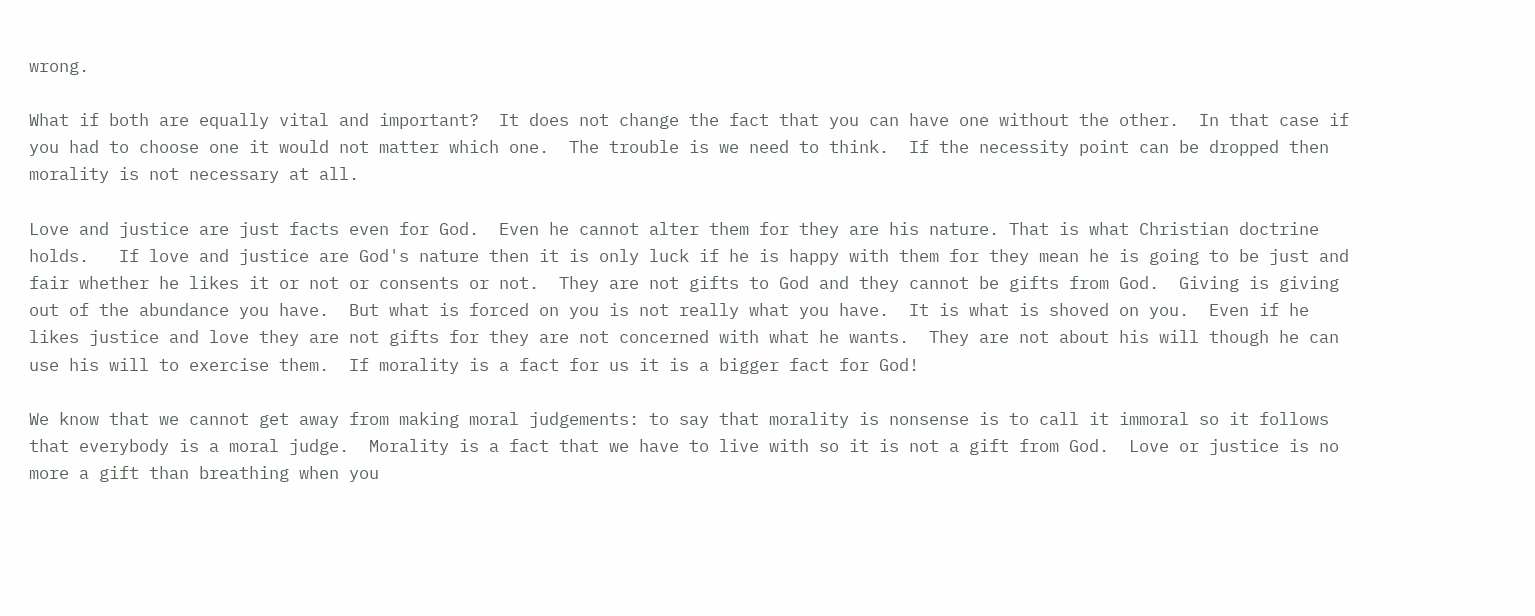wrong.

What if both are equally vital and important?  It does not change the fact that you can have one without the other.  In that case if you had to choose one it would not matter which one.  The trouble is we need to think.  If the necessity point can be dropped then morality is not necessary at all.

Love and justice are just facts even for God.  Even he cannot alter them for they are his nature. That is what Christian doctrine holds.   If love and justice are God's nature then it is only luck if he is happy with them for they mean he is going to be just and fair whether he likes it or not or consents or not.  They are not gifts to God and they cannot be gifts from God.  Giving is giving out of the abundance you have.  But what is forced on you is not really what you have.  It is what is shoved on you.  Even if he likes justice and love they are not gifts for they are not concerned with what he wants.  They are not about his will though he can use his will to exercise them.  If morality is a fact for us it is a bigger fact for God!

We know that we cannot get away from making moral judgements: to say that morality is nonsense is to call it immoral so it follows that everybody is a moral judge.  Morality is a fact that we have to live with so it is not a gift from God.  Love or justice is no more a gift than breathing when you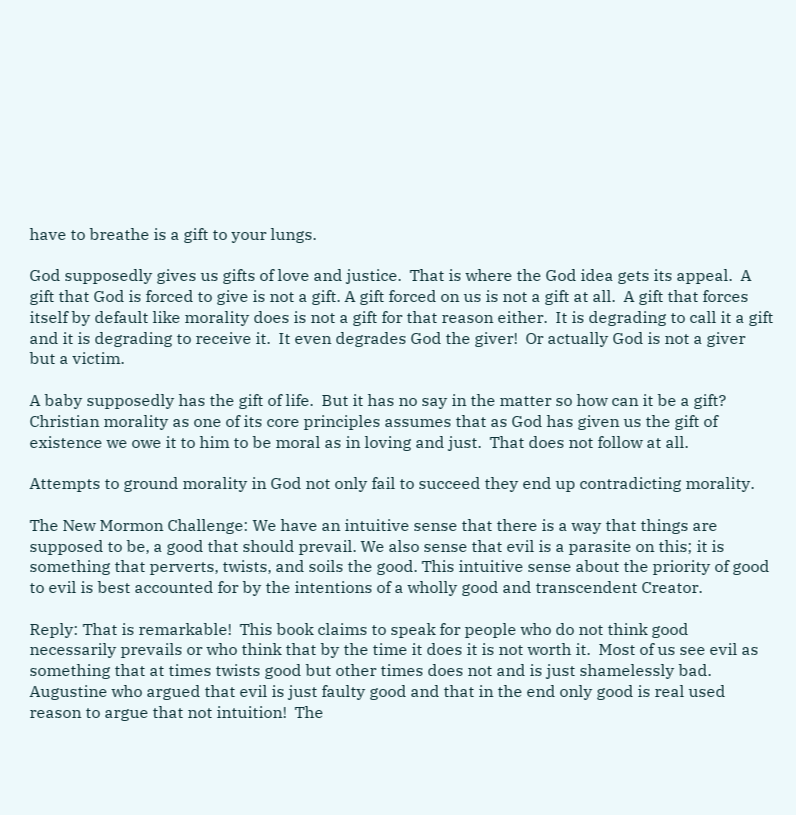have to breathe is a gift to your lungs.

God supposedly gives us gifts of love and justice.  That is where the God idea gets its appeal.  A gift that God is forced to give is not a gift. A gift forced on us is not a gift at all.  A gift that forces itself by default like morality does is not a gift for that reason either.  It is degrading to call it a gift and it is degrading to receive it.  It even degrades God the giver!  Or actually God is not a giver but a victim.

A baby supposedly has the gift of life.  But it has no say in the matter so how can it be a gift?   Christian morality as one of its core principles assumes that as God has given us the gift of existence we owe it to him to be moral as in loving and just.  That does not follow at all.

Attempts to ground morality in God not only fail to succeed they end up contradicting morality.

The New Mormon Challenge: We have an intuitive sense that there is a way that things are supposed to be, a good that should prevail. We also sense that evil is a parasite on this; it is something that perverts, twists, and soils the good. This intuitive sense about the priority of good to evil is best accounted for by the intentions of a wholly good and transcendent Creator.

Reply: That is remarkable!  This book claims to speak for people who do not think good necessarily prevails or who think that by the time it does it is not worth it.  Most of us see evil as something that at times twists good but other times does not and is just shamelessly bad.  Augustine who argued that evil is just faulty good and that in the end only good is real used reason to argue that not intuition!  The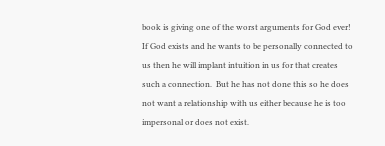book is giving one of the worst arguments for God ever!  If God exists and he wants to be personally connected to us then he will implant intuition in us for that creates such a connection.  But he has not done this so he does not want a relationship with us either because he is too impersonal or does not exist.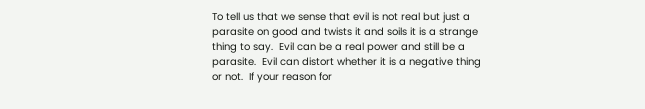To tell us that we sense that evil is not real but just a parasite on good and twists it and soils it is a strange thing to say.  Evil can be a real power and still be a parasite.  Evil can distort whether it is a negative thing or not.  If your reason for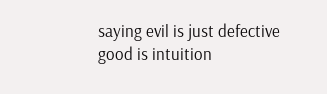saying evil is just defective good is intuition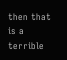then that is a terrible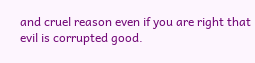and cruel reason even if you are right that evil is corrupted good.